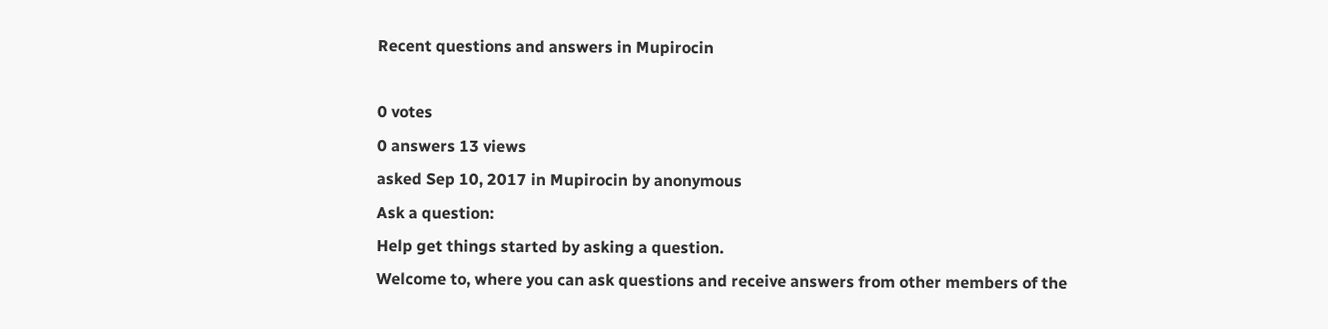Recent questions and answers in Mupirocin

0 votes
0 answers 13 views
asked Sep 10, 2017 in Mupirocin by anonymous
Ask a question:
Help get things started by asking a question.
Welcome to, where you can ask questions and receive answers from other members of the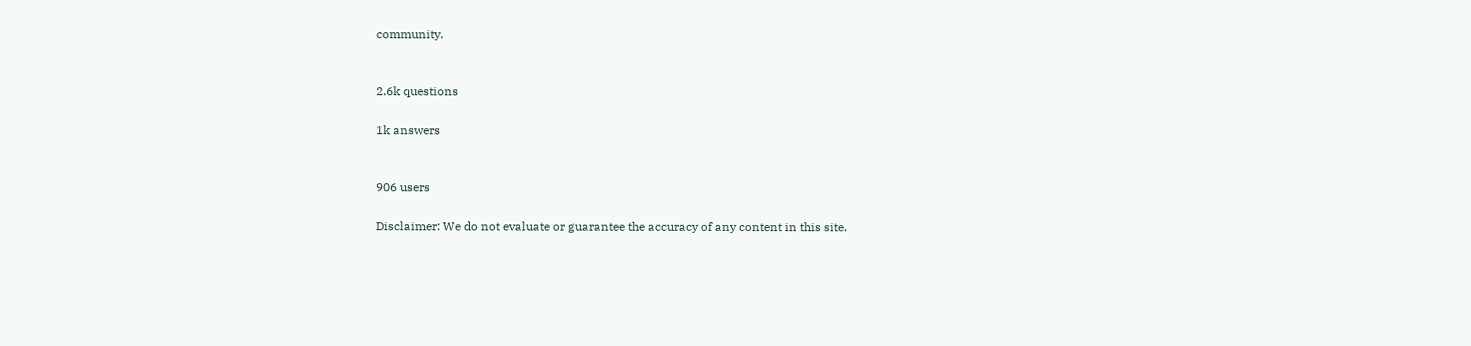community.


2.6k questions

1k answers


906 users

Disclaimer: We do not evaluate or guarantee the accuracy of any content in this site.